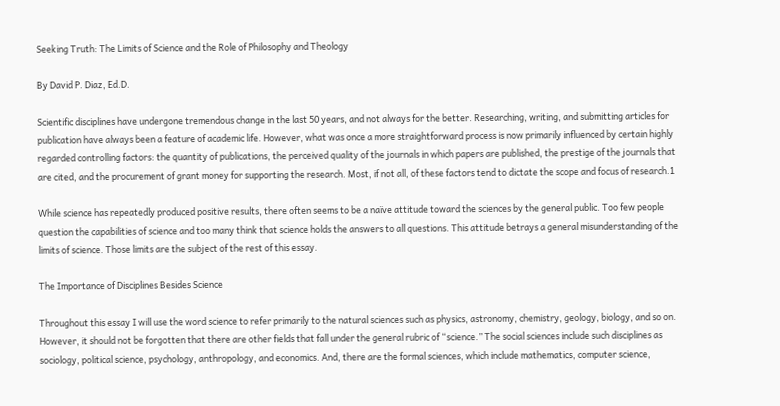Seeking Truth: The Limits of Science and the Role of Philosophy and Theology

By David P. Diaz, Ed.D.

Scientific disciplines have undergone tremendous change in the last 50 years, and not always for the better. Researching, writing, and submitting articles for publication have always been a feature of academic life. However, what was once a more straightforward process is now primarily influenced by certain highly regarded controlling factors: the quantity of publications, the perceived quality of the journals in which papers are published, the prestige of the journals that are cited, and the procurement of grant money for supporting the research. Most, if not all, of these factors tend to dictate the scope and focus of research.1

While science has repeatedly produced positive results, there often seems to be a naïve attitude toward the sciences by the general public. Too few people question the capabilities of science and too many think that science holds the answers to all questions. This attitude betrays a general misunderstanding of the limits of science. Those limits are the subject of the rest of this essay.

The Importance of Disciplines Besides Science

Throughout this essay I will use the word science to refer primarily to the natural sciences such as physics, astronomy, chemistry, geology, biology, and so on. However, it should not be forgotten that there are other fields that fall under the general rubric of “science.” The social sciences include such disciplines as sociology, political science, psychology, anthropology, and economics. And, there are the formal sciences, which include mathematics, computer science,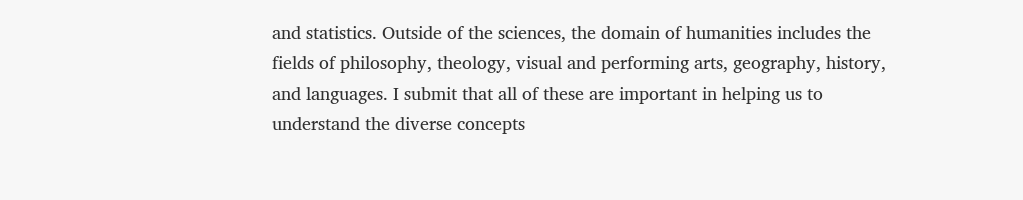and statistics. Outside of the sciences, the domain of humanities includes the fields of philosophy, theology, visual and performing arts, geography, history, and languages. I submit that all of these are important in helping us to understand the diverse concepts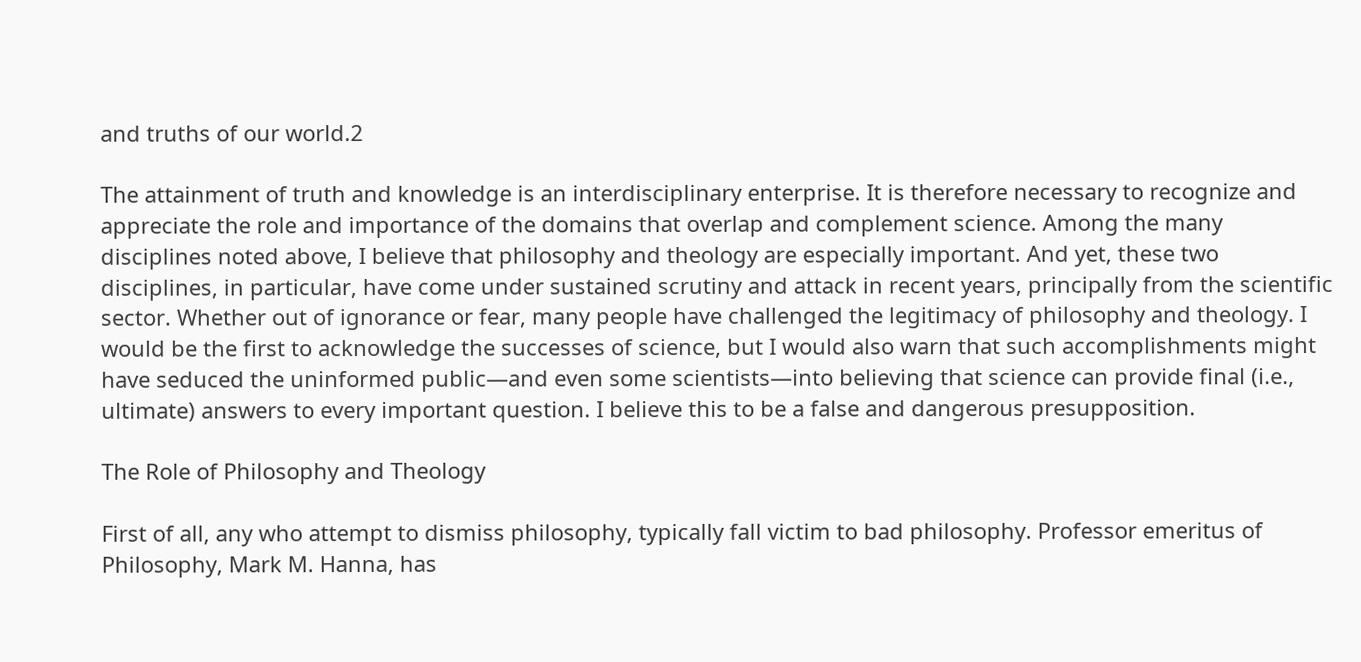and truths of our world.2

The attainment of truth and knowledge is an interdisciplinary enterprise. It is therefore necessary to recognize and appreciate the role and importance of the domains that overlap and complement science. Among the many disciplines noted above, I believe that philosophy and theology are especially important. And yet, these two disciplines, in particular, have come under sustained scrutiny and attack in recent years, principally from the scientific sector. Whether out of ignorance or fear, many people have challenged the legitimacy of philosophy and theology. I would be the first to acknowledge the successes of science, but I would also warn that such accomplishments might have seduced the uninformed public—and even some scientists—into believing that science can provide final (i.e., ultimate) answers to every important question. I believe this to be a false and dangerous presupposition.

The Role of Philosophy and Theology

First of all, any who attempt to dismiss philosophy, typically fall victim to bad philosophy. Professor emeritus of Philosophy, Mark M. Hanna, has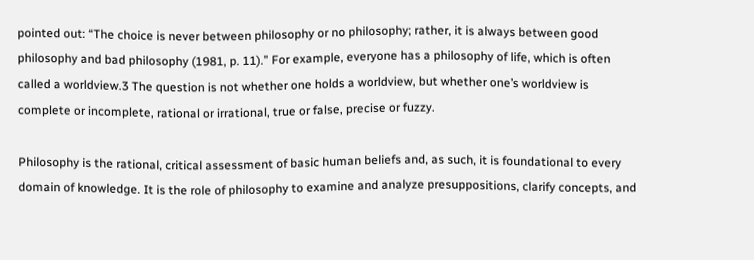pointed out: “The choice is never between philosophy or no philosophy; rather, it is always between good philosophy and bad philosophy (1981, p. 11).” For example, everyone has a philosophy of life, which is often called a worldview.3 The question is not whether one holds a worldview, but whether one’s worldview is complete or incomplete, rational or irrational, true or false, precise or fuzzy.

Philosophy is the rational, critical assessment of basic human beliefs and, as such, it is foundational to every domain of knowledge. It is the role of philosophy to examine and analyze presuppositions, clarify concepts, and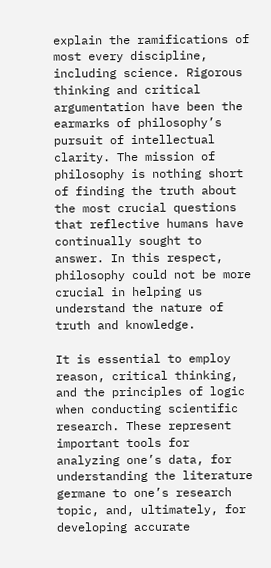explain the ramifications of most every discipline, including science. Rigorous thinking and critical argumentation have been the earmarks of philosophy’s pursuit of intellectual clarity. The mission of philosophy is nothing short of finding the truth about the most crucial questions that reflective humans have continually sought to answer. In this respect, philosophy could not be more crucial in helping us understand the nature of truth and knowledge.

It is essential to employ reason, critical thinking, and the principles of logic when conducting scientific research. These represent important tools for analyzing one’s data, for understanding the literature germane to one’s research topic, and, ultimately, for developing accurate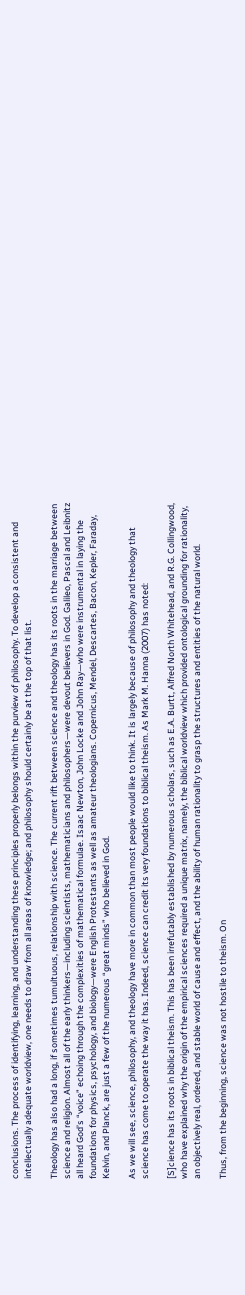conclusions. The process of identifying, learning, and understanding these principles properly belongs within the purview of philosophy. To develop a consistent and intellectually adequate worldview, one needs to draw from all areas of knowledge; and philosophy should certainly be at the top of that list.

Theology has also had a long, if sometimes tumultuous, relationship with science. The current rift between science and theology has its roots in the marriage between science and religion. Almost all of the early thinkers—including scientists, mathematicians and philosophers—were devout believers in God. Galileo, Pascal and Leibnitz all heard God’s “voice” echoing through the complexities of mathematical formulae. Isaac Newton, John Locke and John Ray—who were instrumental in laying the foundations for physics, psychology, and biology—were English Protestants as well as amateur theologians. Copernicus, Mendel, Descartes, Bacon, Kepler, Faraday, Kelvin, and Planck, are just a few of the numerous “great minds” who believed in God.

As we will see, science, philosophy, and theology have more in common than most people would like to think. It is largely because of philosophy and theology that science has come to operate the way it has. Indeed, science can credit its very foundations to biblical theism. As Mark M. Hanna (2007) has noted:

[S]cience has its roots in biblical theism. This has been irrefutably established by numerous scholars, such as E.A. Burtt, Alfred North Whitehead, and R.G. Collingwood, who have explained why the origin of the empirical sciences required a unique matrix, namely, the biblical worldview which provided ontological grounding for rationality, an objectively real, ordered, and stable world of cause and effect, and the ability of human rationality to grasp the structures and entities of the natural world.

Thus, from the beginning, science was not hostile to theism. On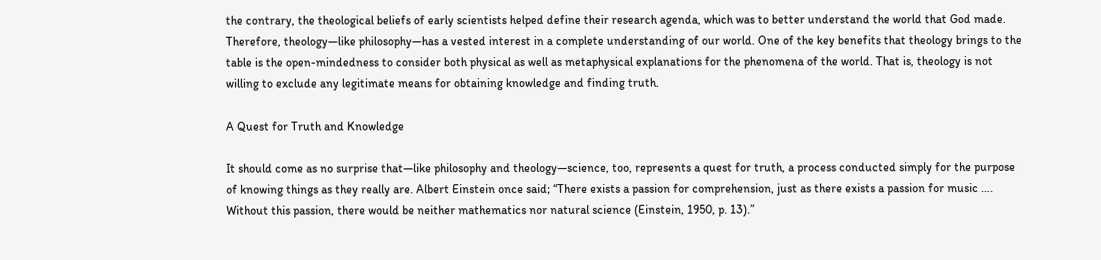the contrary, the theological beliefs of early scientists helped define their research agenda, which was to better understand the world that God made. Therefore, theology—like philosophy—has a vested interest in a complete understanding of our world. One of the key benefits that theology brings to the table is the open-mindedness to consider both physical as well as metaphysical explanations for the phenomena of the world. That is, theology is not willing to exclude any legitimate means for obtaining knowledge and finding truth.

A Quest for Truth and Knowledge

It should come as no surprise that—like philosophy and theology—science, too, represents a quest for truth, a process conducted simply for the purpose of knowing things as they really are. Albert Einstein once said; “There exists a passion for comprehension, just as there exists a passion for music …. Without this passion, there would be neither mathematics nor natural science (Einstein, 1950, p. 13).”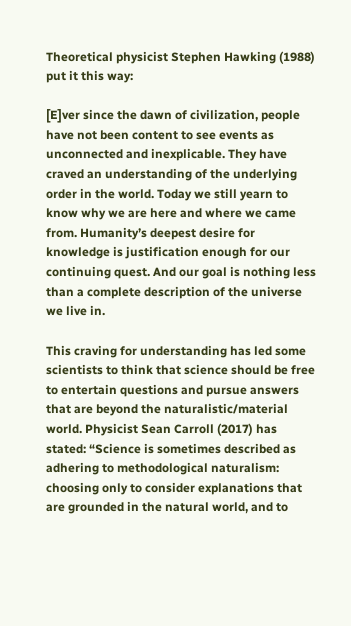Theoretical physicist Stephen Hawking (1988) put it this way:

[E]ver since the dawn of civilization, people have not been content to see events as unconnected and inexplicable. They have craved an understanding of the underlying order in the world. Today we still yearn to know why we are here and where we came from. Humanity’s deepest desire for knowledge is justification enough for our continuing quest. And our goal is nothing less than a complete description of the universe we live in.

This craving for understanding has led some scientists to think that science should be free to entertain questions and pursue answers that are beyond the naturalistic/material world. Physicist Sean Carroll (2017) has stated: “Science is sometimes described as adhering to methodological naturalism: choosing only to consider explanations that are grounded in the natural world, and to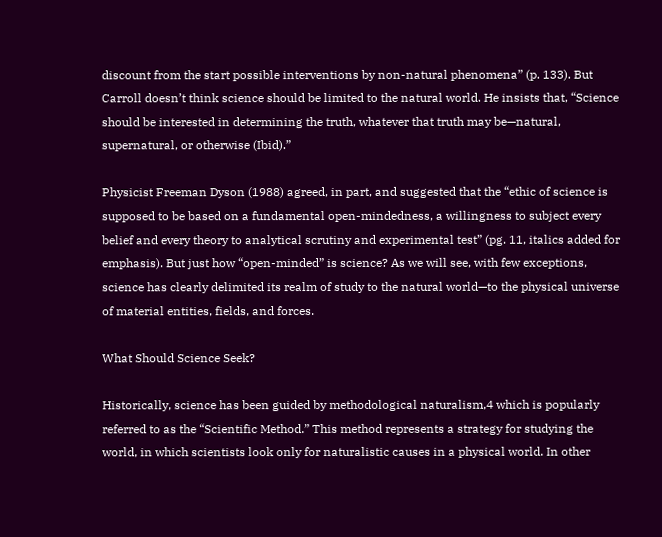discount from the start possible interventions by non-natural phenomena” (p. 133). But Carroll doesn’t think science should be limited to the natural world. He insists that, “Science should be interested in determining the truth, whatever that truth may be—natural, supernatural, or otherwise (Ibid).”

Physicist Freeman Dyson (1988) agreed, in part, and suggested that the “ethic of science is supposed to be based on a fundamental open-mindedness, a willingness to subject every belief and every theory to analytical scrutiny and experimental test” (pg. 11, italics added for emphasis). But just how “open-minded” is science? As we will see, with few exceptions, science has clearly delimited its realm of study to the natural world—to the physical universe of material entities, fields, and forces.

What Should Science Seek?

Historically, science has been guided by methodological naturalism,4 which is popularly referred to as the “Scientific Method.” This method represents a strategy for studying the world, in which scientists look only for naturalistic causes in a physical world. In other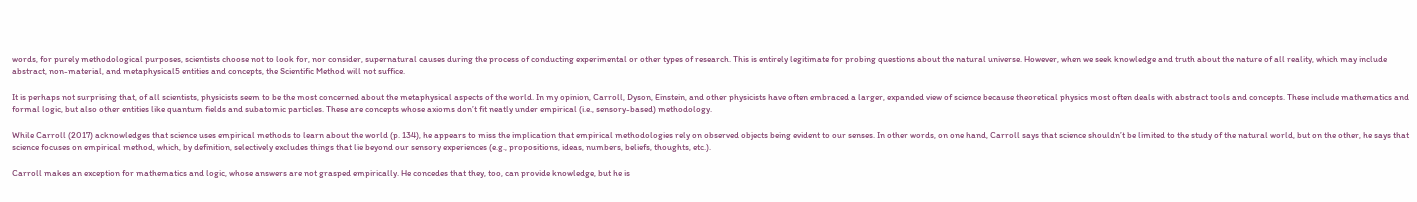words, for purely methodological purposes, scientists choose not to look for, nor consider, supernatural causes during the process of conducting experimental or other types of research. This is entirely legitimate for probing questions about the natural universe. However, when we seek knowledge and truth about the nature of all reality, which may include abstract, non-material, and metaphysical5 entities and concepts, the Scientific Method will not suffice.

It is perhaps not surprising that, of all scientists, physicists seem to be the most concerned about the metaphysical aspects of the world. In my opinion, Carroll, Dyson, Einstein, and other physicists have often embraced a larger, expanded view of science because theoretical physics most often deals with abstract tools and concepts. These include mathematics and formal logic, but also other entities like quantum fields and subatomic particles. These are concepts whose axioms don’t fit neatly under empirical (i.e., sensory-based) methodology.

While Carroll (2017) acknowledges that science uses empirical methods to learn about the world (p. 134), he appears to miss the implication that empirical methodologies rely on observed objects being evident to our senses. In other words, on one hand, Carroll says that science shouldn’t be limited to the study of the natural world, but on the other, he says that science focuses on empirical method, which, by definition, selectively excludes things that lie beyond our sensory experiences (e.g., propositions, ideas, numbers, beliefs, thoughts, etc.).

Carroll makes an exception for mathematics and logic, whose answers are not grasped empirically. He concedes that they, too, can provide knowledge, but he is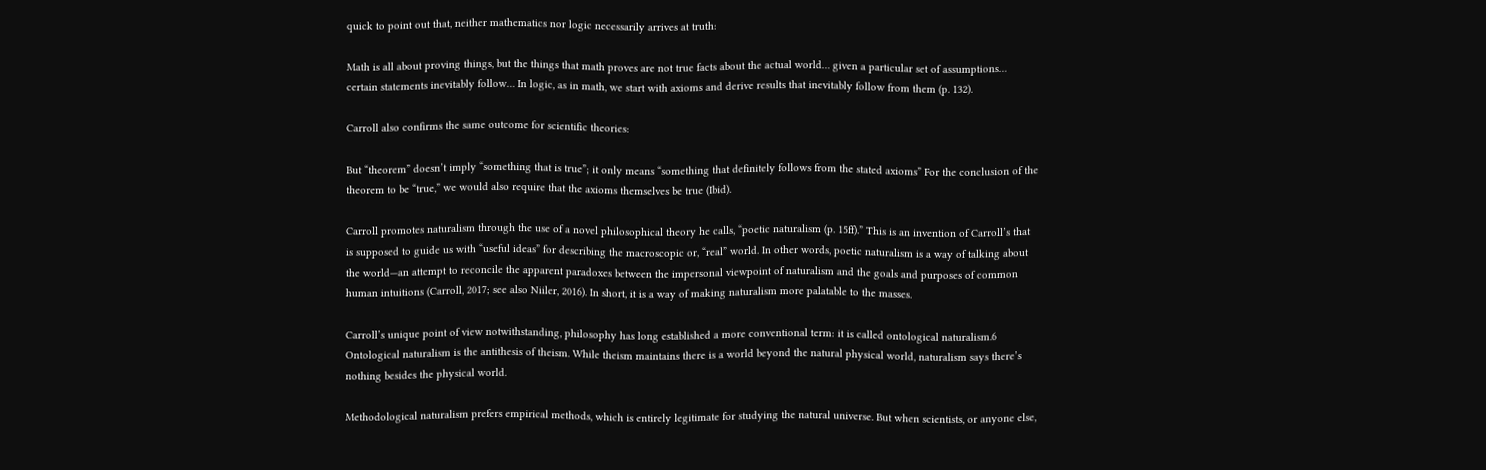quick to point out that, neither mathematics nor logic necessarily arrives at truth:

Math is all about proving things, but the things that math proves are not true facts about the actual world… given a particular set of assumptions… certain statements inevitably follow… In logic, as in math, we start with axioms and derive results that inevitably follow from them (p. 132).

Carroll also confirms the same outcome for scientific theories:

But “theorem” doesn’t imply “something that is true”; it only means “something that definitely follows from the stated axioms” For the conclusion of the theorem to be “true,” we would also require that the axioms themselves be true (Ibid).

Carroll promotes naturalism through the use of a novel philosophical theory he calls, “poetic naturalism (p. 15ff).” This is an invention of Carroll’s that is supposed to guide us with “useful ideas” for describing the macroscopic or, “real” world. In other words, poetic naturalism is a way of talking about the world—an attempt to reconcile the apparent paradoxes between the impersonal viewpoint of naturalism and the goals and purposes of common human intuitions (Carroll, 2017; see also Niiler, 2016). In short, it is a way of making naturalism more palatable to the masses.

Carroll’s unique point of view notwithstanding, philosophy has long established a more conventional term: it is called ontological naturalism.6 Ontological naturalism is the antithesis of theism. While theism maintains there is a world beyond the natural physical world, naturalism says there’s nothing besides the physical world.

Methodological naturalism prefers empirical methods, which is entirely legitimate for studying the natural universe. But when scientists, or anyone else,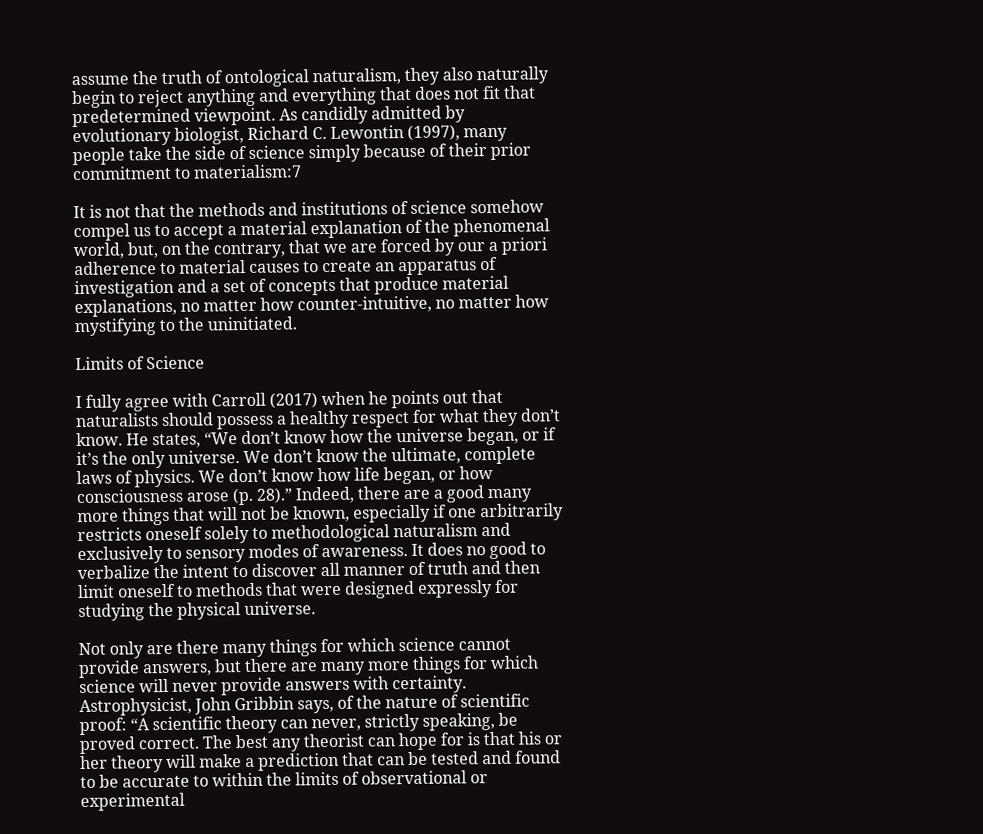assume the truth of ontological naturalism, they also naturally begin to reject anything and everything that does not fit that predetermined viewpoint. As candidly admitted by evolutionary biologist, Richard C. Lewontin (1997), many people take the side of science simply because of their prior commitment to materialism:7

It is not that the methods and institutions of science somehow compel us to accept a material explanation of the phenomenal world, but, on the contrary, that we are forced by our a priori adherence to material causes to create an apparatus of investigation and a set of concepts that produce material explanations, no matter how counter-intuitive, no matter how mystifying to the uninitiated.

Limits of Science

I fully agree with Carroll (2017) when he points out that naturalists should possess a healthy respect for what they don’t know. He states, “We don’t know how the universe began, or if it’s the only universe. We don’t know the ultimate, complete laws of physics. We don’t know how life began, or how consciousness arose (p. 28).” Indeed, there are a good many more things that will not be known, especially if one arbitrarily restricts oneself solely to methodological naturalism and exclusively to sensory modes of awareness. It does no good to verbalize the intent to discover all manner of truth and then limit oneself to methods that were designed expressly for studying the physical universe.

Not only are there many things for which science cannot provide answers, but there are many more things for which science will never provide answers with certainty. Astrophysicist, John Gribbin says, of the nature of scientific proof: “A scientific theory can never, strictly speaking, be proved correct. The best any theorist can hope for is that his or her theory will make a prediction that can be tested and found to be accurate to within the limits of observational or experimental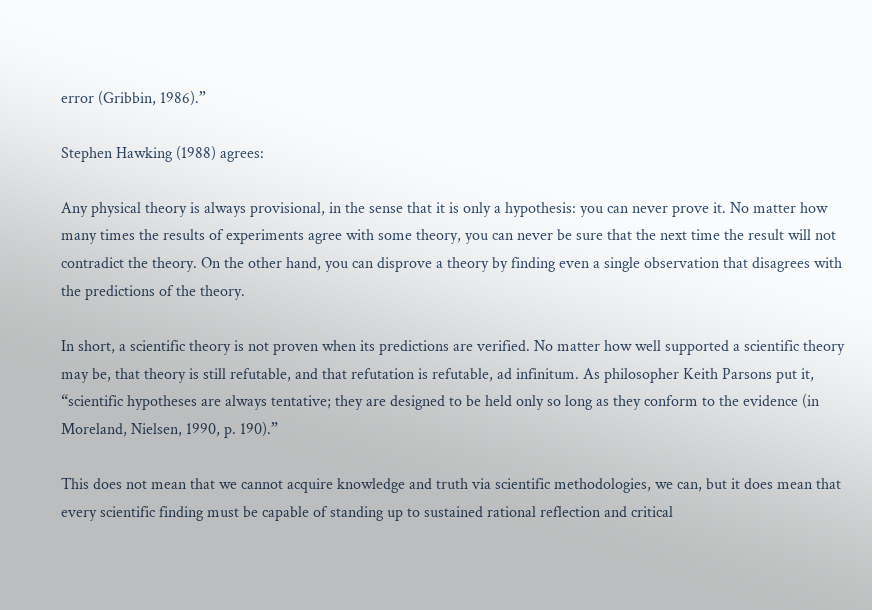error (Gribbin, 1986).”

Stephen Hawking (1988) agrees:

Any physical theory is always provisional, in the sense that it is only a hypothesis: you can never prove it. No matter how many times the results of experiments agree with some theory, you can never be sure that the next time the result will not contradict the theory. On the other hand, you can disprove a theory by finding even a single observation that disagrees with the predictions of the theory.

In short, a scientific theory is not proven when its predictions are verified. No matter how well supported a scientific theory may be, that theory is still refutable, and that refutation is refutable, ad infinitum. As philosopher Keith Parsons put it, “scientific hypotheses are always tentative; they are designed to be held only so long as they conform to the evidence (in Moreland, Nielsen, 1990, p. 190).”

This does not mean that we cannot acquire knowledge and truth via scientific methodologies, we can, but it does mean that every scientific finding must be capable of standing up to sustained rational reflection and critical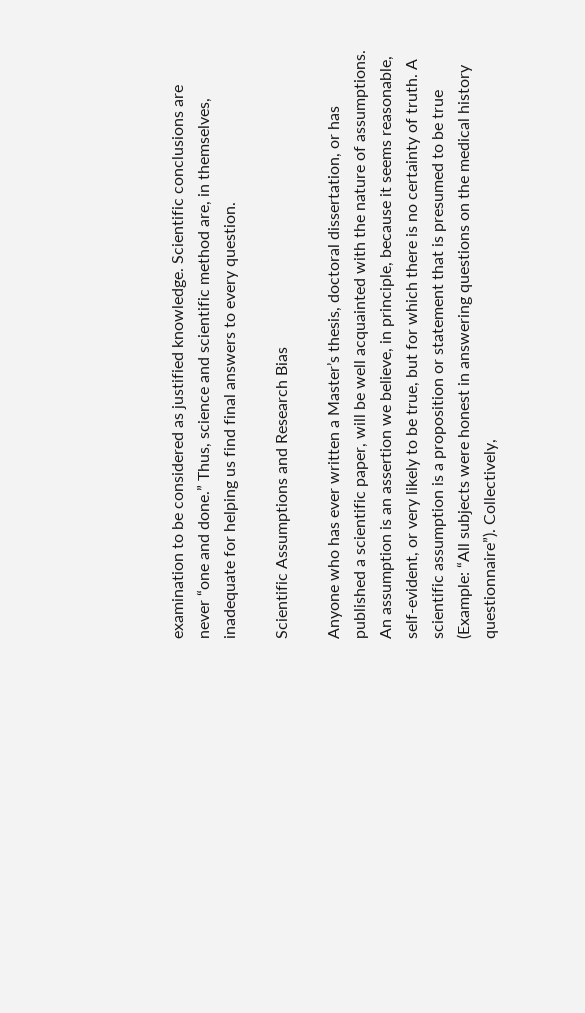examination to be considered as justified knowledge. Scientific conclusions are never “one and done.” Thus, science and scientific method are, in themselves, inadequate for helping us find final answers to every question.

Scientific Assumptions and Research Bias

Anyone who has ever written a Master’s thesis, doctoral dissertation, or has published a scientific paper, will be well acquainted with the nature of assumptions. An assumption is an assertion we believe, in principle, because it seems reasonable, self-evident, or very likely to be true, but for which there is no certainty of truth. A scientific assumption is a proposition or statement that is presumed to be true (Example: “All subjects were honest in answering questions on the medical history questionnaire”). Collectively,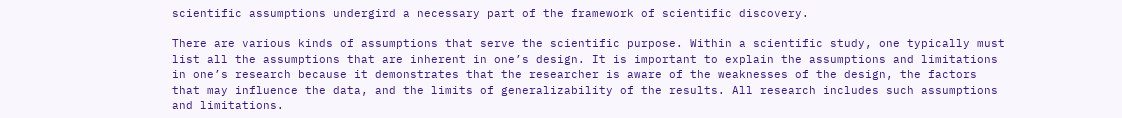scientific assumptions undergird a necessary part of the framework of scientific discovery.

There are various kinds of assumptions that serve the scientific purpose. Within a scientific study, one typically must list all the assumptions that are inherent in one’s design. It is important to explain the assumptions and limitations in one’s research because it demonstrates that the researcher is aware of the weaknesses of the design, the factors that may influence the data, and the limits of generalizability of the results. All research includes such assumptions and limitations.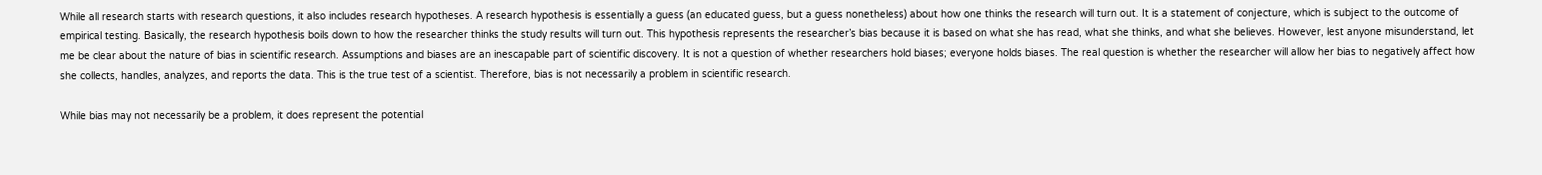While all research starts with research questions, it also includes research hypotheses. A research hypothesis is essentially a guess (an educated guess, but a guess nonetheless) about how one thinks the research will turn out. It is a statement of conjecture, which is subject to the outcome of empirical testing. Basically, the research hypothesis boils down to how the researcher thinks the study results will turn out. This hypothesis represents the researcher’s bias because it is based on what she has read, what she thinks, and what she believes. However, lest anyone misunderstand, let me be clear about the nature of bias in scientific research. Assumptions and biases are an inescapable part of scientific discovery. It is not a question of whether researchers hold biases; everyone holds biases. The real question is whether the researcher will allow her bias to negatively affect how she collects, handles, analyzes, and reports the data. This is the true test of a scientist. Therefore, bias is not necessarily a problem in scientific research.

While bias may not necessarily be a problem, it does represent the potential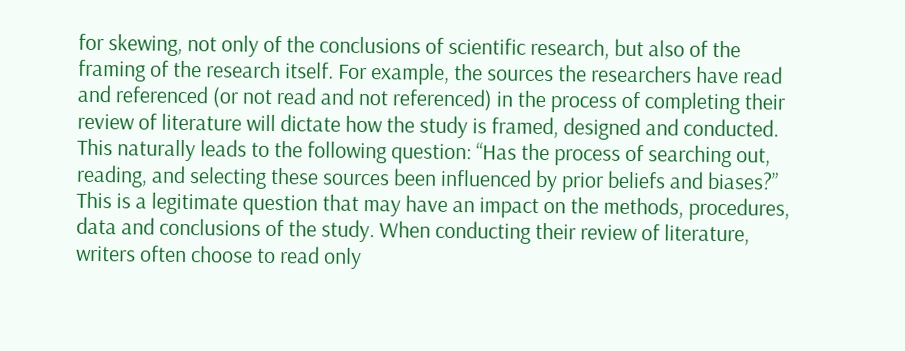for skewing, not only of the conclusions of scientific research, but also of the framing of the research itself. For example, the sources the researchers have read and referenced (or not read and not referenced) in the process of completing their review of literature will dictate how the study is framed, designed and conducted. This naturally leads to the following question: “Has the process of searching out, reading, and selecting these sources been influenced by prior beliefs and biases?” This is a legitimate question that may have an impact on the methods, procedures, data and conclusions of the study. When conducting their review of literature, writers often choose to read only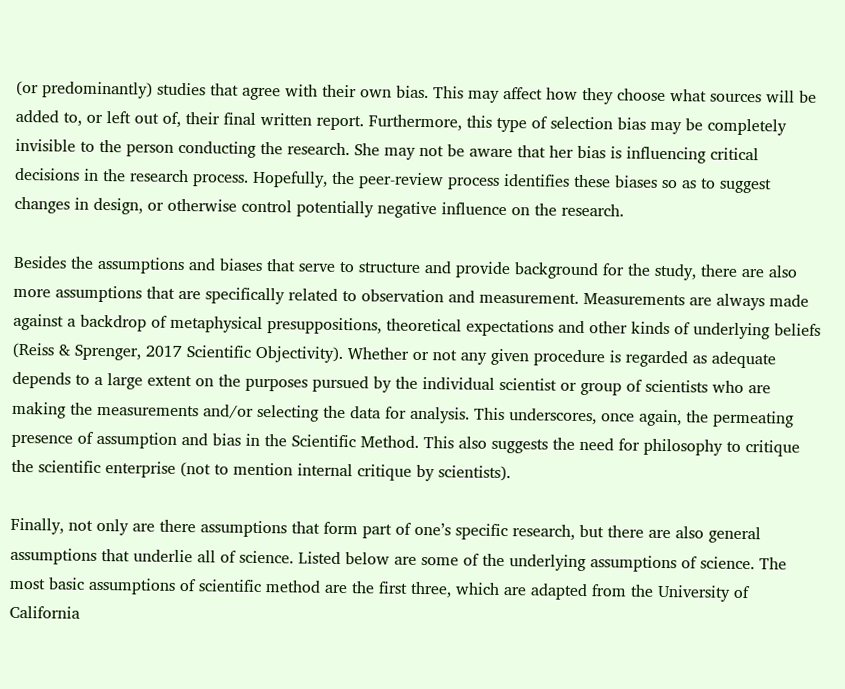(or predominantly) studies that agree with their own bias. This may affect how they choose what sources will be added to, or left out of, their final written report. Furthermore, this type of selection bias may be completely invisible to the person conducting the research. She may not be aware that her bias is influencing critical decisions in the research process. Hopefully, the peer-review process identifies these biases so as to suggest changes in design, or otherwise control potentially negative influence on the research.

Besides the assumptions and biases that serve to structure and provide background for the study, there are also more assumptions that are specifically related to observation and measurement. Measurements are always made against a backdrop of metaphysical presuppositions, theoretical expectations and other kinds of underlying beliefs (Reiss & Sprenger, 2017 Scientific Objectivity). Whether or not any given procedure is regarded as adequate depends to a large extent on the purposes pursued by the individual scientist or group of scientists who are making the measurements and/or selecting the data for analysis. This underscores, once again, the permeating presence of assumption and bias in the Scientific Method. This also suggests the need for philosophy to critique the scientific enterprise (not to mention internal critique by scientists).

Finally, not only are there assumptions that form part of one’s specific research, but there are also general assumptions that underlie all of science. Listed below are some of the underlying assumptions of science. The most basic assumptions of scientific method are the first three, which are adapted from the University of California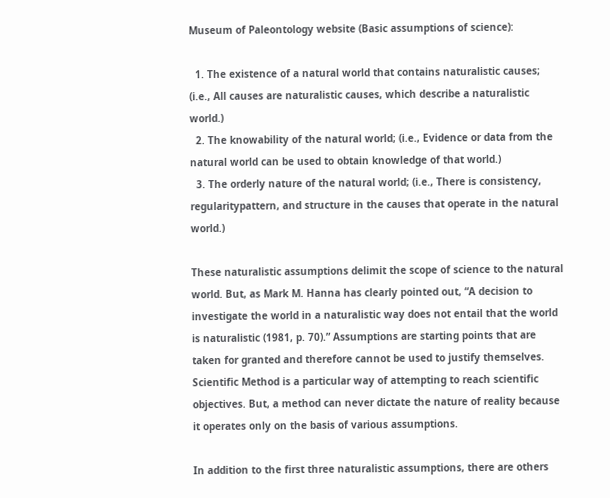Museum of Paleontology website (Basic assumptions of science):

  1. The existence of a natural world that contains naturalistic causes; (i.e., All causes are naturalistic causes, which describe a naturalistic world.)
  2. The knowability of the natural world; (i.e., Evidence or data from the natural world can be used to obtain knowledge of that world.)
  3. The orderly nature of the natural world; (i.e., There is consistency, regularitypattern, and structure in the causes that operate in the natural world.)

These naturalistic assumptions delimit the scope of science to the natural world. But, as Mark M. Hanna has clearly pointed out, “A decision to investigate the world in a naturalistic way does not entail that the world is naturalistic (1981, p. 70).” Assumptions are starting points that are taken for granted and therefore cannot be used to justify themselves. Scientific Method is a particular way of attempting to reach scientific objectives. But, a method can never dictate the nature of reality because it operates only on the basis of various assumptions.

In addition to the first three naturalistic assumptions, there are others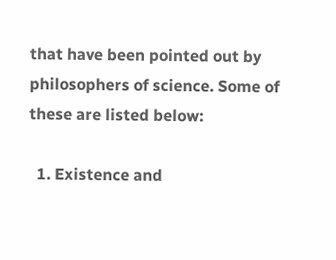that have been pointed out by philosophers of science. Some of these are listed below:

  1. Existence and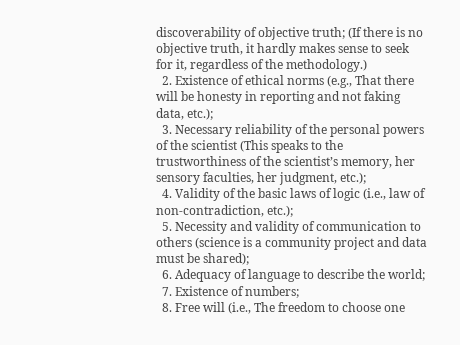discoverability of objective truth; (If there is no objective truth, it hardly makes sense to seek for it, regardless of the methodology.)
  2. Existence of ethical norms (e.g., That there will be honesty in reporting and not faking data, etc.);
  3. Necessary reliability of the personal powers of the scientist (This speaks to the trustworthiness of the scientist’s memory, her sensory faculties, her judgment, etc.);
  4. Validity of the basic laws of logic (i.e., law of non-contradiction, etc.);
  5. Necessity and validity of communication to others (science is a community project and data must be shared);
  6. Adequacy of language to describe the world;
  7. Existence of numbers;
  8. Free will (i.e., The freedom to choose one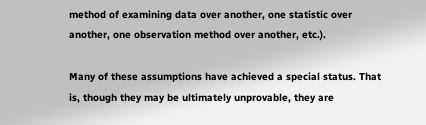method of examining data over another, one statistic over another, one observation method over another, etc.).

Many of these assumptions have achieved a special status. That is, though they may be ultimately unprovable, they are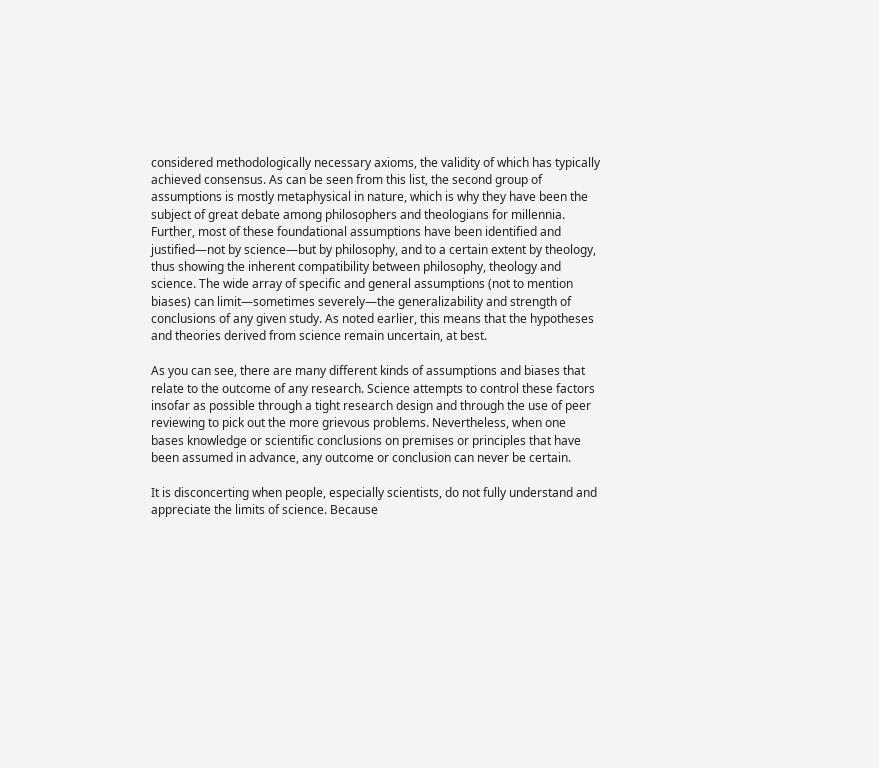considered methodologically necessary axioms, the validity of which has typically achieved consensus. As can be seen from this list, the second group of assumptions is mostly metaphysical in nature, which is why they have been the subject of great debate among philosophers and theologians for millennia. Further, most of these foundational assumptions have been identified and justified—not by science—but by philosophy, and to a certain extent by theology, thus showing the inherent compatibility between philosophy, theology and science. The wide array of specific and general assumptions (not to mention biases) can limit—sometimes severely—the generalizability and strength of conclusions of any given study. As noted earlier, this means that the hypotheses and theories derived from science remain uncertain, at best.

As you can see, there are many different kinds of assumptions and biases that relate to the outcome of any research. Science attempts to control these factors insofar as possible through a tight research design and through the use of peer reviewing to pick out the more grievous problems. Nevertheless, when one bases knowledge or scientific conclusions on premises or principles that have been assumed in advance, any outcome or conclusion can never be certain.

It is disconcerting when people, especially scientists, do not fully understand and appreciate the limits of science. Because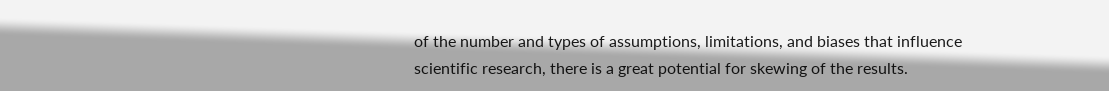of the number and types of assumptions, limitations, and biases that influence scientific research, there is a great potential for skewing of the results.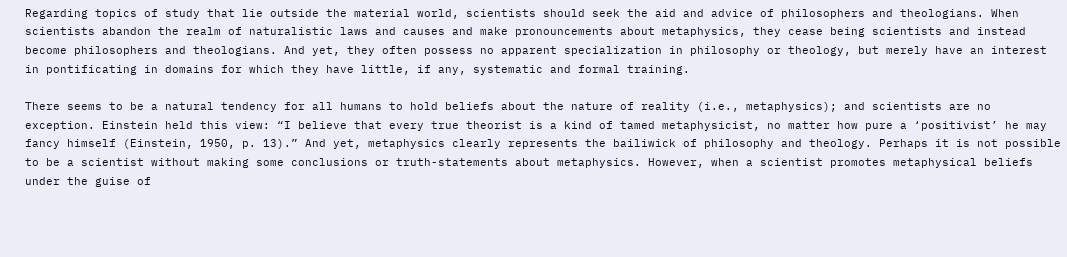Regarding topics of study that lie outside the material world, scientists should seek the aid and advice of philosophers and theologians. When scientists abandon the realm of naturalistic laws and causes and make pronouncements about metaphysics, they cease being scientists and instead become philosophers and theologians. And yet, they often possess no apparent specialization in philosophy or theology, but merely have an interest in pontificating in domains for which they have little, if any, systematic and formal training.

There seems to be a natural tendency for all humans to hold beliefs about the nature of reality (i.e., metaphysics); and scientists are no exception. Einstein held this view: “I believe that every true theorist is a kind of tamed metaphysicist, no matter how pure a ‘positivist’ he may fancy himself (Einstein, 1950, p. 13).” And yet, metaphysics clearly represents the bailiwick of philosophy and theology. Perhaps it is not possible to be a scientist without making some conclusions or truth-statements about metaphysics. However, when a scientist promotes metaphysical beliefs under the guise of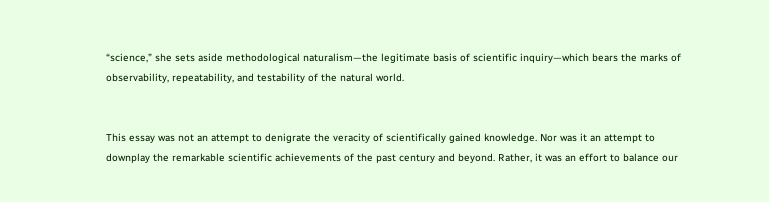“science,” she sets aside methodological naturalism—the legitimate basis of scientific inquiry—which bears the marks of observability, repeatability, and testability of the natural world.


This essay was not an attempt to denigrate the veracity of scientifically gained knowledge. Nor was it an attempt to downplay the remarkable scientific achievements of the past century and beyond. Rather, it was an effort to balance our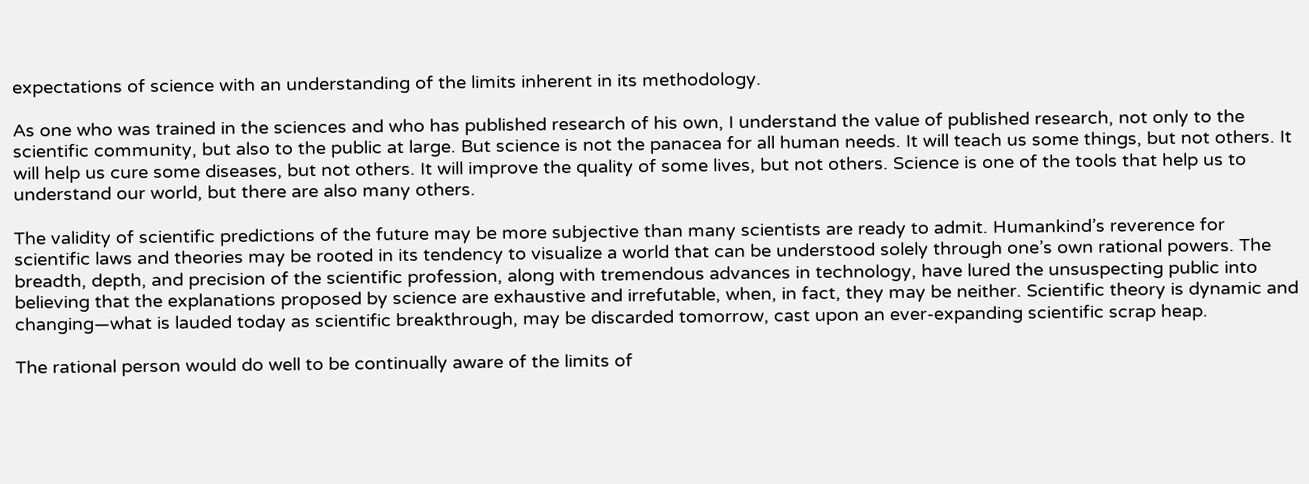expectations of science with an understanding of the limits inherent in its methodology.

As one who was trained in the sciences and who has published research of his own, I understand the value of published research, not only to the scientific community, but also to the public at large. But science is not the panacea for all human needs. It will teach us some things, but not others. It will help us cure some diseases, but not others. It will improve the quality of some lives, but not others. Science is one of the tools that help us to understand our world, but there are also many others.

The validity of scientific predictions of the future may be more subjective than many scientists are ready to admit. Humankind’s reverence for scientific laws and theories may be rooted in its tendency to visualize a world that can be understood solely through one’s own rational powers. The breadth, depth, and precision of the scientific profession, along with tremendous advances in technology, have lured the unsuspecting public into believing that the explanations proposed by science are exhaustive and irrefutable, when, in fact, they may be neither. Scientific theory is dynamic and changing—what is lauded today as scientific breakthrough, may be discarded tomorrow, cast upon an ever-expanding scientific scrap heap.

The rational person would do well to be continually aware of the limits of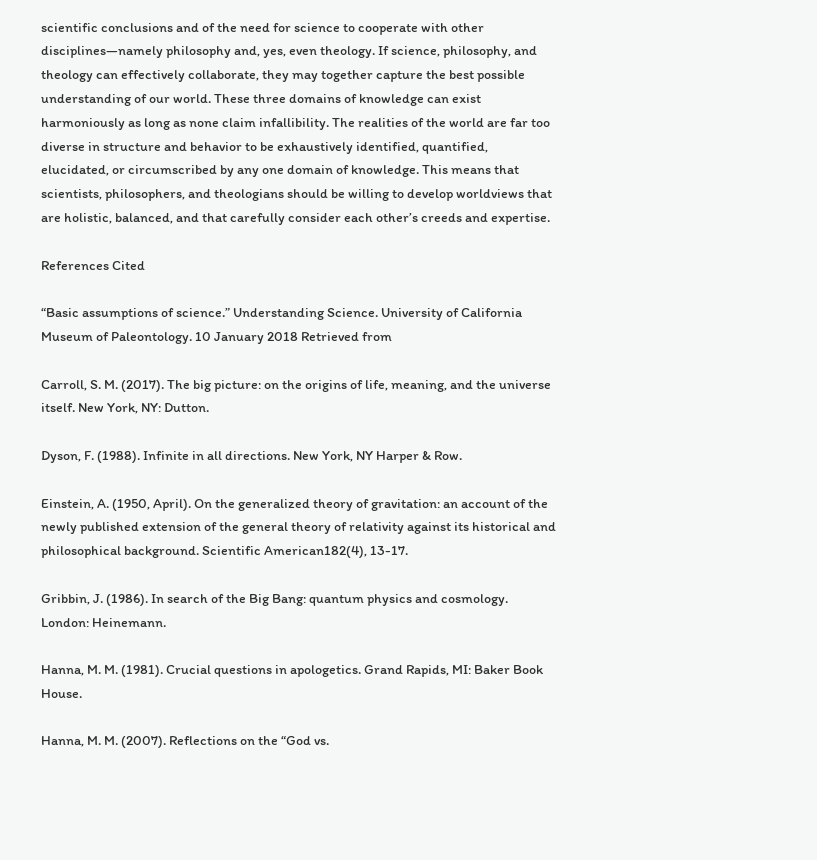scientific conclusions and of the need for science to cooperate with other disciplines—namely philosophy and, yes, even theology. If science, philosophy, and theology can effectively collaborate, they may together capture the best possible understanding of our world. These three domains of knowledge can exist harmoniously as long as none claim infallibility. The realities of the world are far too diverse in structure and behavior to be exhaustively identified, quantified, elucidated, or circumscribed by any one domain of knowledge. This means that scientists, philosophers, and theologians should be willing to develop worldviews that are holistic, balanced, and that carefully consider each other’s creeds and expertise.

References Cited

“Basic assumptions of science.” Understanding Science. University of California Museum of Paleontology. 10 January 2018 Retrieved from

Carroll, S. M. (2017). The big picture: on the origins of life, meaning, and the universe itself. New York, NY: Dutton.

Dyson, F. (1988). Infinite in all directions. New York, NY Harper & Row.

Einstein, A. (1950, April). On the generalized theory of gravitation: an account of the newly published extension of the general theory of relativity against its historical and philosophical background. Scientific American182(4), 13-17.

Gribbin, J. (1986). In search of the Big Bang: quantum physics and cosmology. London: Heinemann.

Hanna, M. M. (1981). Crucial questions in apologetics. Grand Rapids, MI: Baker Book House.

Hanna, M. M. (2007). Reflections on the “God vs.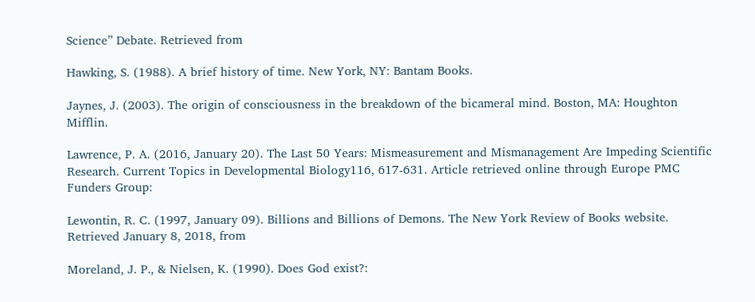Science” Debate. Retrieved from

Hawking, S. (1988). A brief history of time. New York, NY: Bantam Books.

Jaynes, J. (2003). The origin of consciousness in the breakdown of the bicameral mind. Boston, MA: Houghton Mifflin.

Lawrence, P. A. (2016, January 20). The Last 50 Years: Mismeasurement and Mismanagement Are Impeding Scientific Research. Current Topics in Developmental Biology116, 617-631. Article retrieved online through Europe PMC Funders Group:

Lewontin, R. C. (1997, January 09). Billions and Billions of Demons. The New York Review of Books website. Retrieved January 8, 2018, from

Moreland, J. P., & Nielsen, K. (1990). Does God exist?: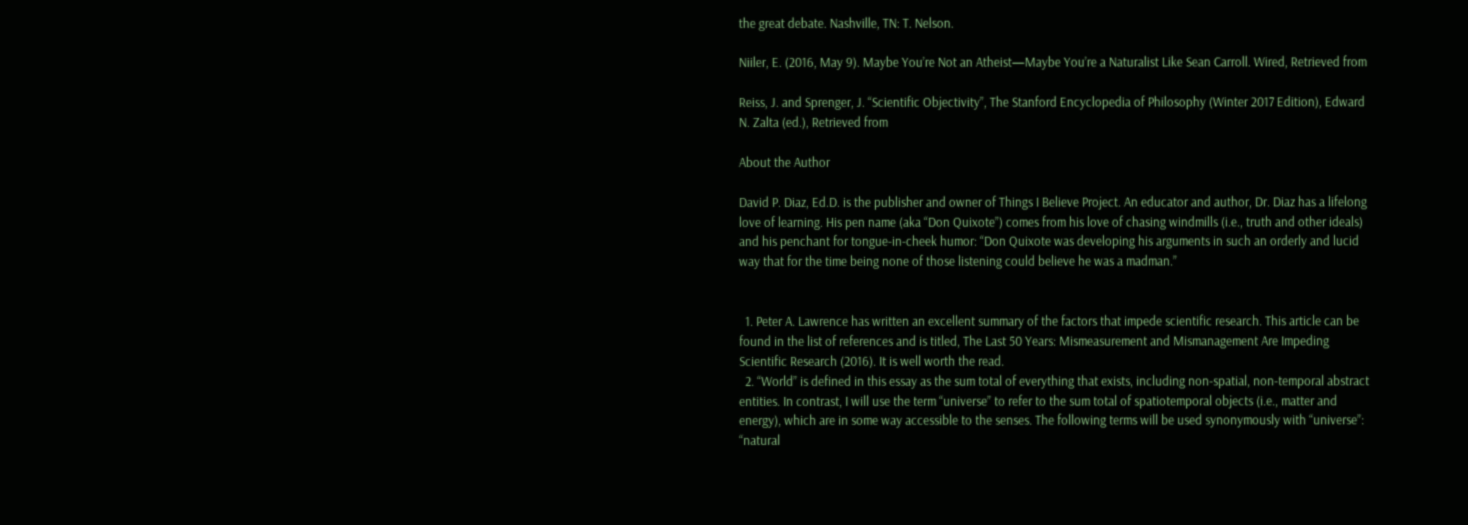the great debate. Nashville, TN: T. Nelson.

Niiler, E. (2016, May 9). Maybe You’re Not an Atheist—Maybe You’re a Naturalist Like Sean Carroll. Wired, Retrieved from

Reiss, J. and Sprenger, J. “Scientific Objectivity”, The Stanford Encyclopedia of Philosophy (Winter 2017 Edition), Edward N. Zalta (ed.), Retrieved from

About the Author

David P. Diaz, Ed.D. is the publisher and owner of Things I Believe Project. An educator and author, Dr. Diaz has a lifelong love of learning. His pen name (aka “Don Quixote”) comes from his love of chasing windmills (i.e., truth and other ideals) and his penchant for tongue-in-cheek humor: “Don Quixote was developing his arguments in such an orderly and lucid way that for the time being none of those listening could believe he was a madman.”


  1. Peter A. Lawrence has written an excellent summary of the factors that impede scientific research. This article can be found in the list of references and is titled, The Last 50 Years: Mismeasurement and Mismanagement Are Impeding Scientific Research (2016). It is well worth the read.
  2. “World” is defined in this essay as the sum total of everything that exists, including non-spatial, non-temporal abstract entities. In contrast, I will use the term “universe” to refer to the sum total of spatiotemporal objects (i.e., matter and energy), which are in some way accessible to the senses. The following terms will be used synonymously with “universe”: “natural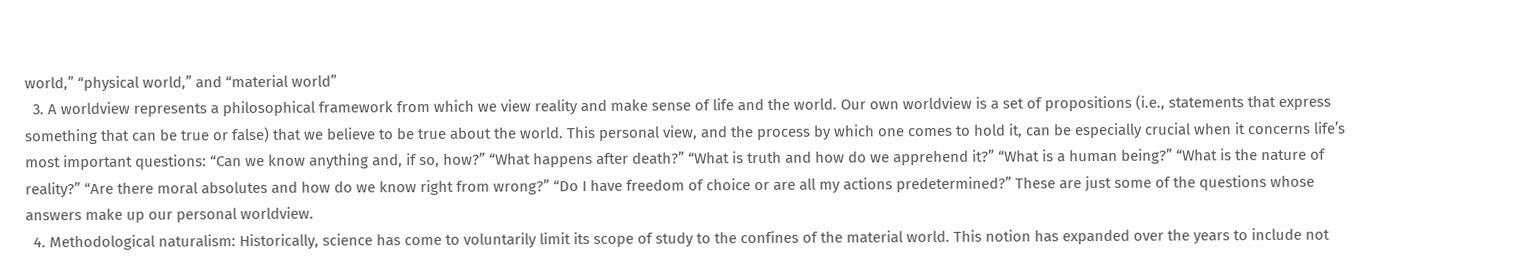world,” “physical world,” and “material world”
  3. A worldview represents a philosophical framework from which we view reality and make sense of life and the world. Our own worldview is a set of propositions (i.e., statements that express something that can be true or false) that we believe to be true about the world. This personal view, and the process by which one comes to hold it, can be especially crucial when it concerns life’s most important questions: “Can we know anything and, if so, how?” “What happens after death?” “What is truth and how do we apprehend it?” “What is a human being?” “What is the nature of reality?” “Are there moral absolutes and how do we know right from wrong?” “Do I have freedom of choice or are all my actions predetermined?” These are just some of the questions whose answers make up our personal worldview.
  4. Methodological naturalism: Historically, science has come to voluntarily limit its scope of study to the confines of the material world. This notion has expanded over the years to include not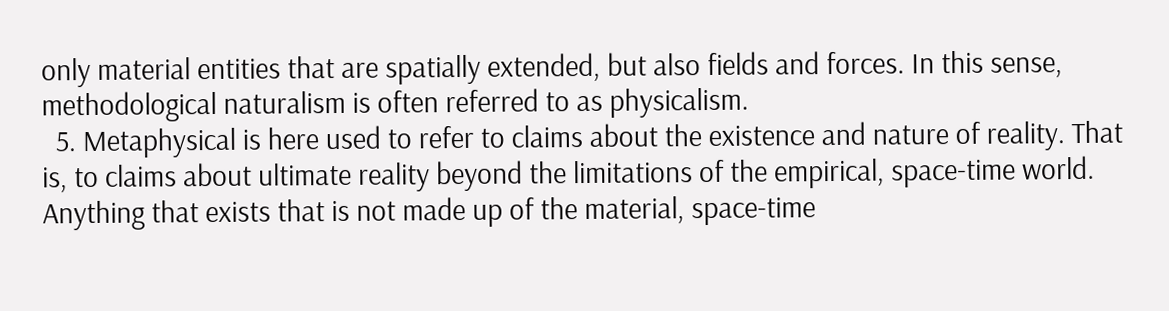only material entities that are spatially extended, but also fields and forces. In this sense, methodological naturalism is often referred to as physicalism.
  5. Metaphysical is here used to refer to claims about the existence and nature of reality. That is, to claims about ultimate reality beyond the limitations of the empirical, space-time world. Anything that exists that is not made up of the material, space-time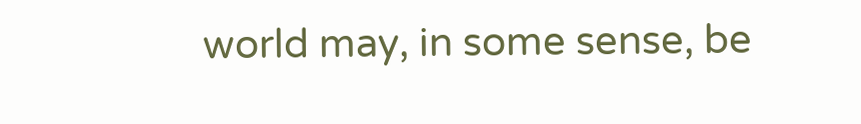world may, in some sense, be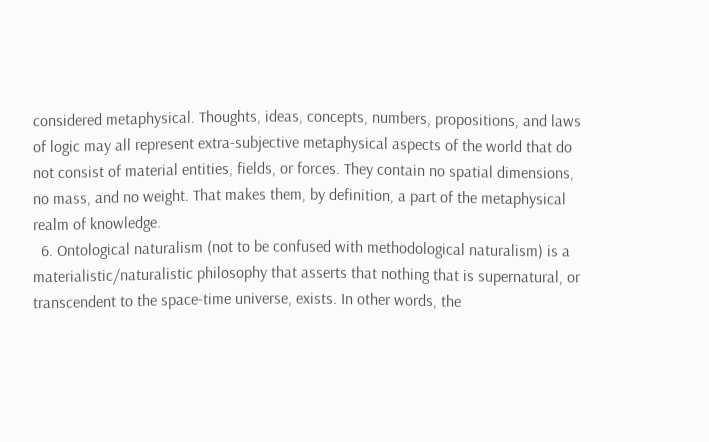considered metaphysical. Thoughts, ideas, concepts, numbers, propositions, and laws of logic may all represent extra-subjective metaphysical aspects of the world that do not consist of material entities, fields, or forces. They contain no spatial dimensions, no mass, and no weight. That makes them, by definition, a part of the metaphysical realm of knowledge.
  6. Ontological naturalism (not to be confused with methodological naturalism) is a materialistic/naturalistic philosophy that asserts that nothing that is supernatural, or transcendent to the space-time universe, exists. In other words, the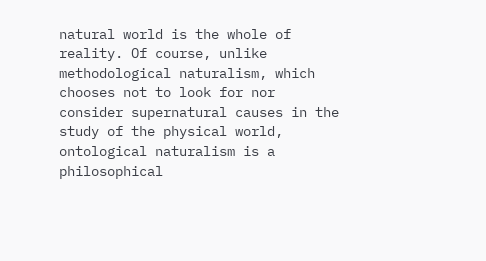natural world is the whole of reality. Of course, unlike methodological naturalism, which chooses not to look for nor consider supernatural causes in the study of the physical world, ontological naturalism is a philosophical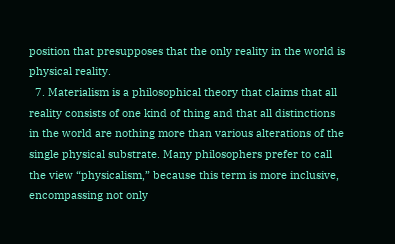position that presupposes that the only reality in the world is physical reality.
  7. Materialism is a philosophical theory that claims that all reality consists of one kind of thing and that all distinctions in the world are nothing more than various alterations of the single physical substrate. Many philosophers prefer to call the view “physicalism,” because this term is more inclusive, encompassing not only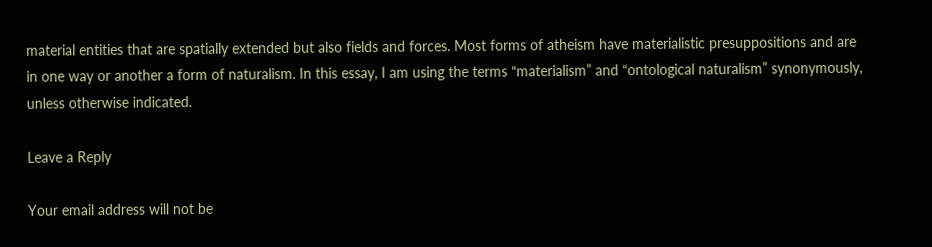material entities that are spatially extended but also fields and forces. Most forms of atheism have materialistic presuppositions and are in one way or another a form of naturalism. In this essay, I am using the terms “materialism” and “ontological naturalism” synonymously, unless otherwise indicated.

Leave a Reply

Your email address will not be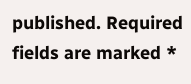published. Required fields are marked *